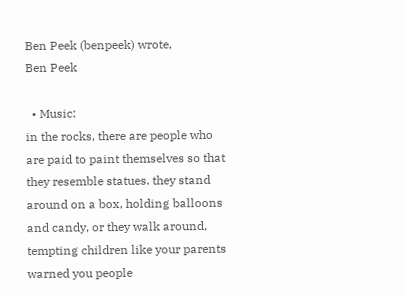Ben Peek (benpeek) wrote,
Ben Peek

  • Music:
in the rocks, there are people who are paid to paint themselves so that they resemble statues. they stand around on a box, holding balloons and candy, or they walk around, tempting children like your parents warned you people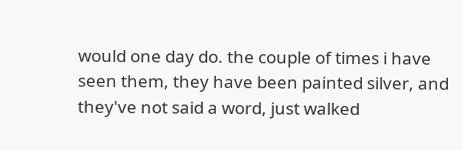would one day do. the couple of times i have seen them, they have been painted silver, and they've not said a word, just walked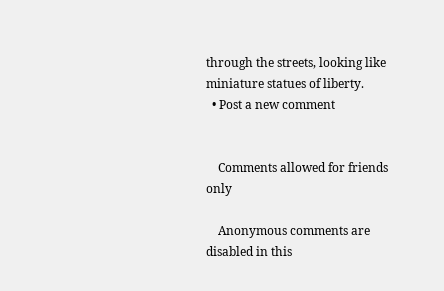through the streets, looking like miniature statues of liberty.
  • Post a new comment


    Comments allowed for friends only

    Anonymous comments are disabled in this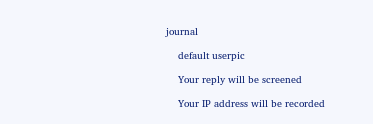journal

    default userpic

    Your reply will be screened

    Your IP address will be recorded